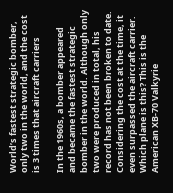World’s fastest strategic bomber, only two in the world, and the cost is 3 times that aircraft carriers

In the 1960s, a bomber appeared and became the fastest strategic bomber in the world. Although only two were produced in total, his record has not been broken to date. Considering the cost at the time, it even surpassed the aircraft carrier. Which plane is this? This is the American XB-70 Valkyrie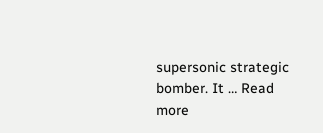supersonic strategic bomber. It … Read more